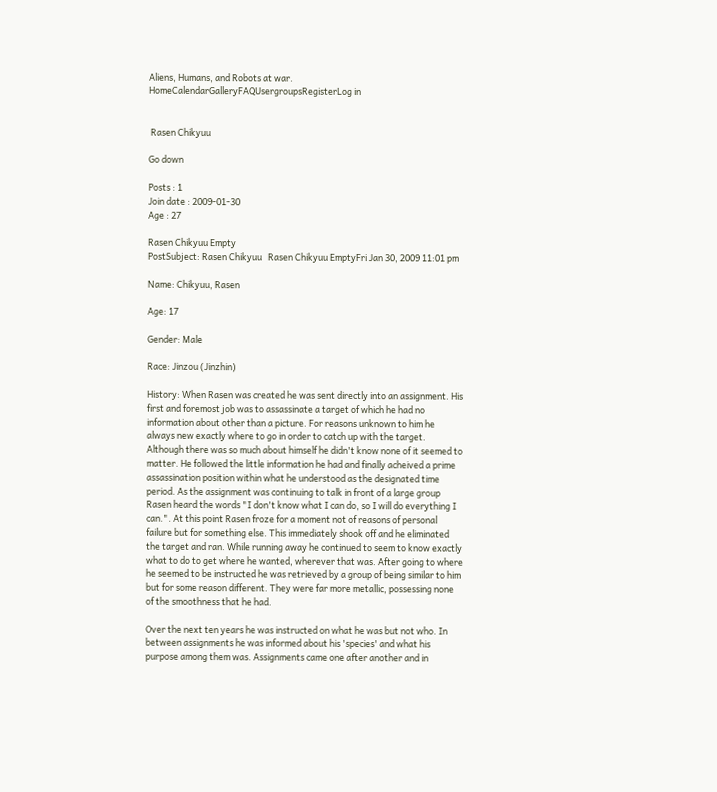Aliens, Humans, and Robots at war.
HomeCalendarGalleryFAQUsergroupsRegisterLog in


 Rasen Chikyuu

Go down

Posts : 1
Join date : 2009-01-30
Age : 27

Rasen Chikyuu Empty
PostSubject: Rasen Chikyuu   Rasen Chikyuu EmptyFri Jan 30, 2009 11:01 pm

Name: Chikyuu, Rasen

Age: 17

Gender: Male

Race: Jinzou (Jinzhin)

History: When Rasen was created he was sent directly into an assignment. His first and foremost job was to assassinate a target of which he had no information about other than a picture. For reasons unknown to him he always new exactly where to go in order to catch up with the target. Although there was so much about himself he didn't know none of it seemed to matter. He followed the little information he had and finally acheived a prime assassination position within what he understood as the designated time period. As the assignment was continuing to talk in front of a large group Rasen heard the words "I don't know what I can do, so I will do everything I can.". At this point Rasen froze for a moment not of reasons of personal failure but for something else. This immediately shook off and he eliminated the target and ran. While running away he continued to seem to know exactly what to do to get where he wanted, wherever that was. After going to where he seemed to be instructed he was retrieved by a group of being similar to him but for some reason different. They were far more metallic, possessing none of the smoothness that he had.

Over the next ten years he was instructed on what he was but not who. In between assignments he was informed about his 'species' and what his purpose among them was. Assignments came one after another and in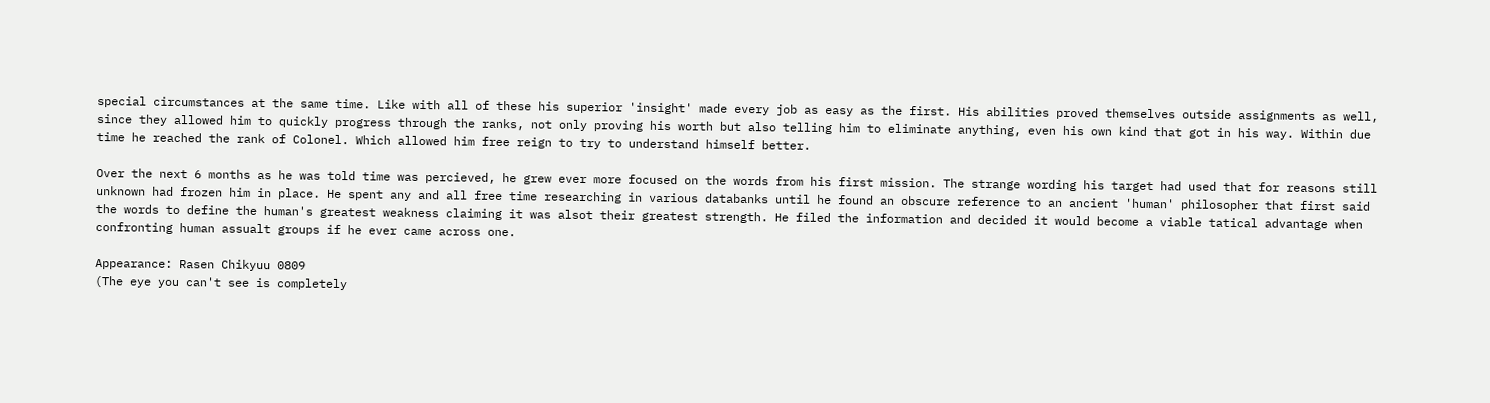special circumstances at the same time. Like with all of these his superior 'insight' made every job as easy as the first. His abilities proved themselves outside assignments as well, since they allowed him to quickly progress through the ranks, not only proving his worth but also telling him to eliminate anything, even his own kind that got in his way. Within due time he reached the rank of Colonel. Which allowed him free reign to try to understand himself better.

Over the next 6 months as he was told time was percieved, he grew ever more focused on the words from his first mission. The strange wording his target had used that for reasons still unknown had frozen him in place. He spent any and all free time researching in various databanks until he found an obscure reference to an ancient 'human' philosopher that first said the words to define the human's greatest weakness claiming it was alsot their greatest strength. He filed the information and decided it would become a viable tatical advantage when confronting human assualt groups if he ever came across one.

Appearance: Rasen Chikyuu 0809
(The eye you can't see is completely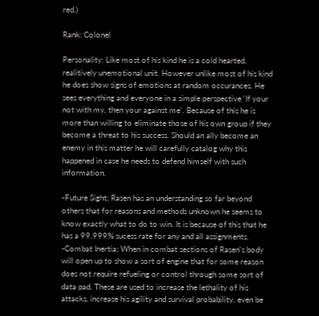red.)

Rank: Colonel

Personality: Like most of his kind he is a cold hearted, realitively unemotional unit. However unlike most of his kind he does show signs of emotions at random occurances. He sees everything and everyone in a simple perspective 'If your not with my, then your against me'. Because of this he is more than willing to eliminate those of his own group if they become a threat to his success. Should an ally become an enemy in this matter he will carefully catalog why this happened in case he needs to defend himself with such information.

-Future Sight; Rasen has an understanding so far beyond others that for reasons and methods unknown he seems to know exactly what to do to win. It is because of this that he has a 99.999% sucess rate for any and all assignments.
-Combat Inertia; When in combat sections of Rasen's body will open up to show a sort of engine that for some reason does not require refueling or control through some sort of data pad. These are used to increase the lethality of his attacks, increase his agility and survival probability, even be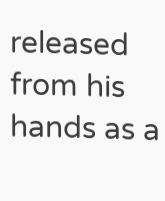released from his hands as a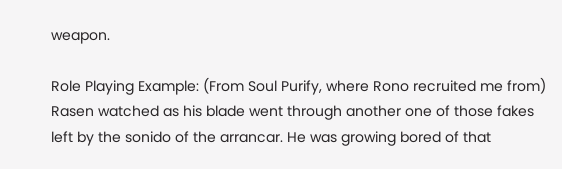weapon.

Role Playing Example: (From Soul Purify, where Rono recruited me from)
Rasen watched as his blade went through another one of those fakes left by the sonido of the arrancar. He was growing bored of that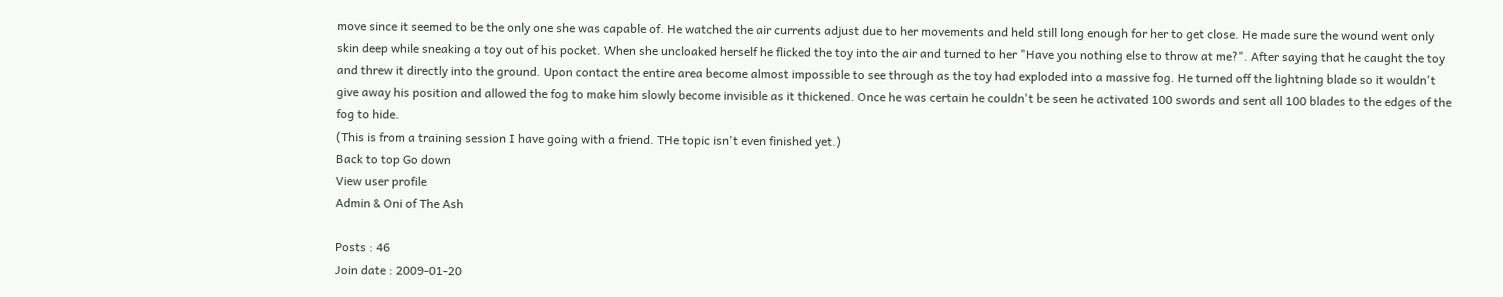move since it seemed to be the only one she was capable of. He watched the air currents adjust due to her movements and held still long enough for her to get close. He made sure the wound went only skin deep while sneaking a toy out of his pocket. When she uncloaked herself he flicked the toy into the air and turned to her "Have you nothing else to throw at me?". After saying that he caught the toy and threw it directly into the ground. Upon contact the entire area become almost impossible to see through as the toy had exploded into a massive fog. He turned off the lightning blade so it wouldn't give away his position and allowed the fog to make him slowly become invisible as it thickened. Once he was certain he couldn't be seen he activated 100 swords and sent all 100 blades to the edges of the fog to hide.
(This is from a training session I have going with a friend. THe topic isn't even finished yet.)
Back to top Go down
View user profile
Admin & Oni of The Ash

Posts : 46
Join date : 2009-01-20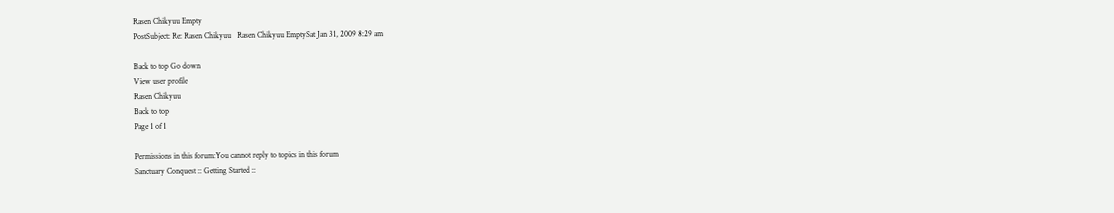Rasen Chikyuu Empty
PostSubject: Re: Rasen Chikyuu   Rasen Chikyuu EmptySat Jan 31, 2009 8:29 am

Back to top Go down
View user profile
Rasen Chikyuu
Back to top
Page 1 of 1

Permissions in this forum:You cannot reply to topics in this forum
Sanctuary Conquest :: Getting Started ::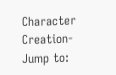Character Creation-
Jump to: